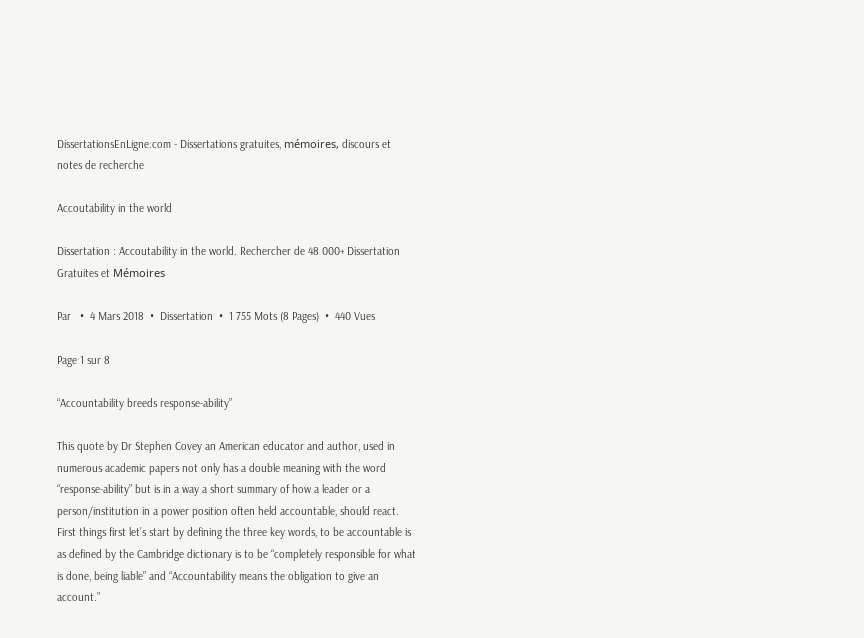DissertationsEnLigne.com - Dissertations gratuites, mémoires, discours et notes de recherche

Accoutability in the world

Dissertation : Accoutability in the world. Rechercher de 48 000+ Dissertation Gratuites et Mémoires

Par   •  4 Mars 2018  •  Dissertation  •  1 755 Mots (8 Pages)  •  440 Vues

Page 1 sur 8

“Accountability breeds response-ability”

This quote by Dr Stephen Covey an American educator and author, used in numerous academic papers not only has a double meaning with the word “response-ability” but is in a way a short summary of how a leader or a person/institution in a power position often held accountable, should react. First things first let’s start by defining the three key words, to be accountable is as defined by the Cambridge dictionary is to be “completely responsible for what is done, being liable” and “Accountability means the obligation to give an account.”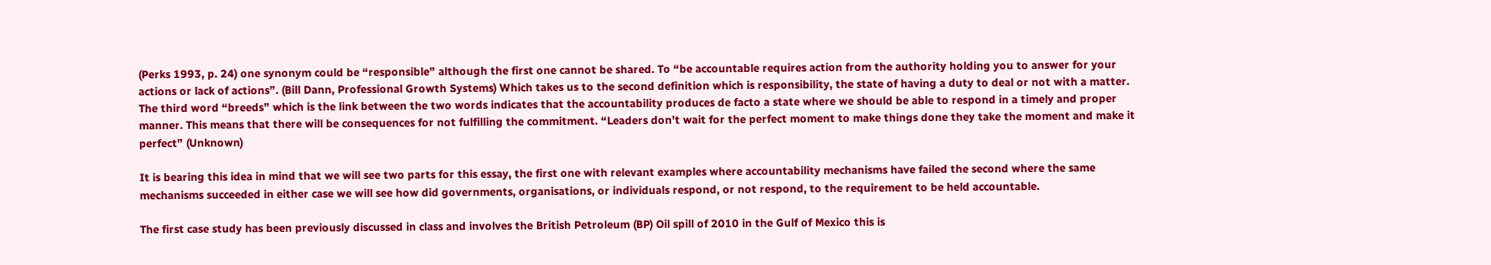(Perks 1993, p. 24) one synonym could be “responsible” although the first one cannot be shared. To “be accountable requires action from the authority holding you to answer for your actions or lack of actions”. (Bill Dann, Professional Growth Systems) Which takes us to the second definition which is responsibility, the state of having a duty to deal or not with a matter. The third word “breeds” which is the link between the two words indicates that the accountability produces de facto a state where we should be able to respond in a timely and proper manner. This means that there will be consequences for not fulfilling the commitment. “Leaders don’t wait for the perfect moment to make things done they take the moment and make it perfect” (Unknown)

It is bearing this idea in mind that we will see two parts for this essay, the first one with relevant examples where accountability mechanisms have failed the second where the same mechanisms succeeded in either case we will see how did governments, organisations, or individuals respond, or not respond, to the requirement to be held accountable.

The first case study has been previously discussed in class and involves the British Petroleum (BP) Oil spill of 2010 in the Gulf of Mexico this is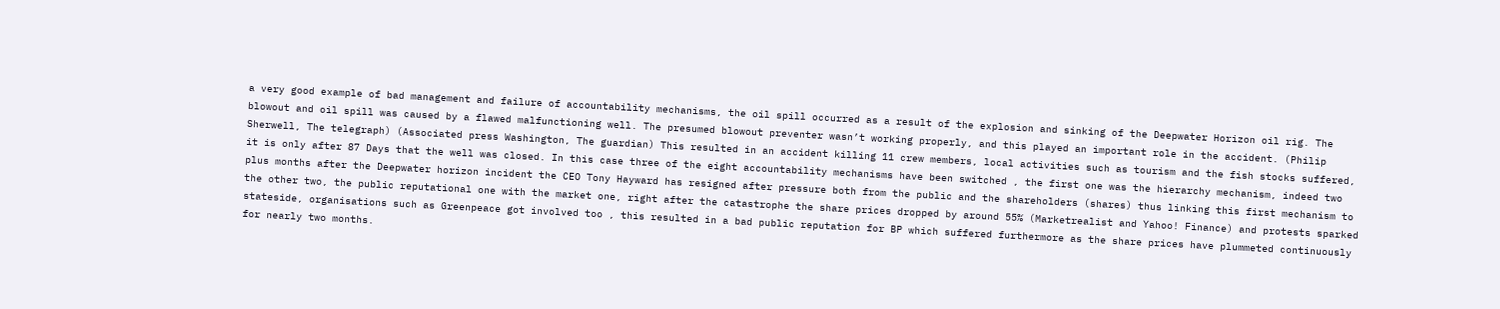a very good example of bad management and failure of accountability mechanisms, the oil spill occurred as a result of the explosion and sinking of the Deepwater Horizon oil rig. The blowout and oil spill was caused by a flawed malfunctioning well. The presumed blowout preventer wasn’t working properly, and this played an important role in the accident. (Philip Sherwell, The telegraph) (Associated press Washington, The guardian) This resulted in an accident killing 11 crew members, local activities such as tourism and the fish stocks suffered, it is only after 87 Days that the well was closed. In this case three of the eight accountability mechanisms have been switched , the first one was the hierarchy mechanism, indeed two plus months after the Deepwater horizon incident the CEO Tony Hayward has resigned after pressure both from the public and the shareholders (shares) thus linking this first mechanism to the other two, the public reputational one with the market one, right after the catastrophe the share prices dropped by around 55% (Marketrealist and Yahoo! Finance) and protests sparked stateside, organisations such as Greenpeace got involved too , this resulted in a bad public reputation for BP which suffered furthermore as the share prices have plummeted continuously for nearly two months.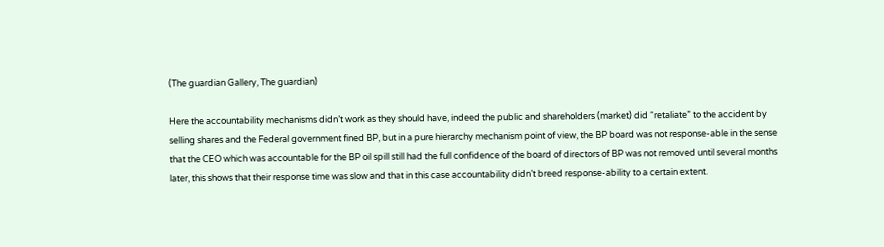(The guardian Gallery, The guardian)

Here the accountability mechanisms didn’t work as they should have, indeed the public and shareholders (market) did “retaliate” to the accident by selling shares and the Federal government fined BP, but in a pure hierarchy mechanism point of view, the BP board was not response-able in the sense that the CEO which was accountable for the BP oil spill still had the full confidence of the board of directors of BP was not removed until several months later, this shows that their response time was slow and that in this case accountability didn’t breed response-ability to a certain extent.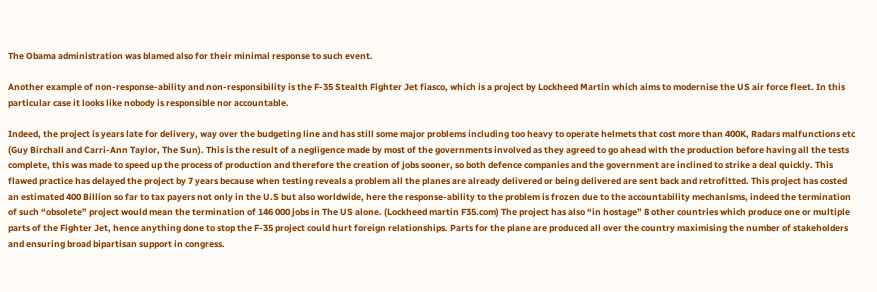The Obama administration was blamed also for their minimal response to such event.

Another example of non-response-ability and non-responsibility is the F-35 Stealth Fighter Jet fiasco, which is a project by Lockheed Martin which aims to modernise the US air force fleet. In this particular case it looks like nobody is responsible nor accountable.

Indeed, the project is years late for delivery, way over the budgeting line and has still some major problems including too heavy to operate helmets that cost more than 400K, Radars malfunctions etc (Guy Birchall and Carri-Ann Taylor, The Sun). This is the result of a negligence made by most of the governments involved as they agreed to go ahead with the production before having all the tests complete, this was made to speed up the process of production and therefore the creation of jobs sooner, so both defence companies and the government are inclined to strike a deal quickly. This flawed practice has delayed the project by 7 years because when testing reveals a problem all the planes are already delivered or being delivered are sent back and retrofitted. This project has costed an estimated 400 Billion so far to tax payers not only in the U.S but also worldwide, here the response-ability to the problem is frozen due to the accountability mechanisms, indeed the termination of such “obsolete” project would mean the termination of 146 000 jobs in The US alone. (Lockheed martin F35.com) The project has also “in hostage” 8 other countries which produce one or multiple parts of the Fighter Jet, hence anything done to stop the F-35 project could hurt foreign relationships. Parts for the plane are produced all over the country maximising the number of stakeholders and ensuring broad bipartisan support in congress.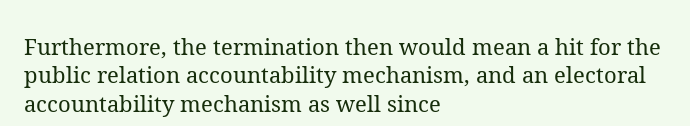Furthermore, the termination then would mean a hit for the public relation accountability mechanism, and an electoral accountability mechanism as well since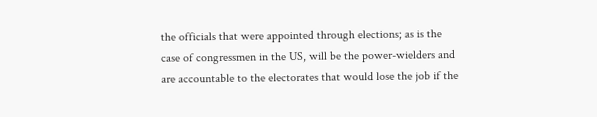the officials that were appointed through elections; as is the case of congressmen in the US, will be the power-wielders and are accountable to the electorates that would lose the job if the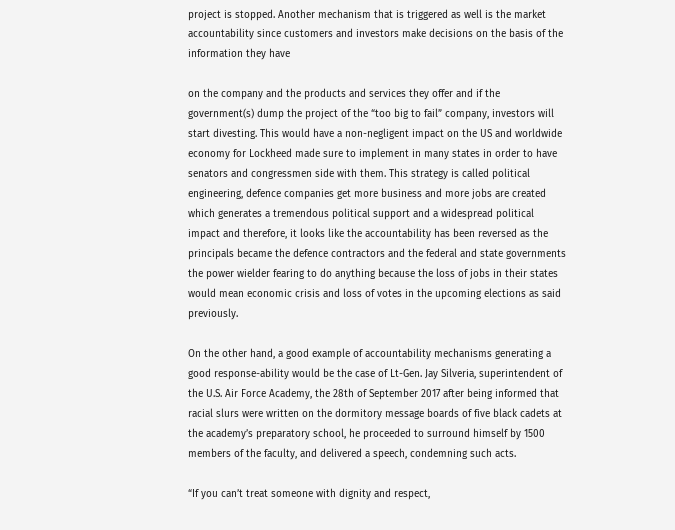project is stopped. Another mechanism that is triggered as well is the market accountability since customers and investors make decisions on the basis of the information they have

on the company and the products and services they offer and if the government(s) dump the project of the “too big to fail” company, investors will start divesting. This would have a non-negligent impact on the US and worldwide economy for Lockheed made sure to implement in many states in order to have senators and congressmen side with them. This strategy is called political engineering, defence companies get more business and more jobs are created which generates a tremendous political support and a widespread political impact and therefore, it looks like the accountability has been reversed as the principals became the defence contractors and the federal and state governments the power wielder fearing to do anything because the loss of jobs in their states would mean economic crisis and loss of votes in the upcoming elections as said previously.

On the other hand, a good example of accountability mechanisms generating a good response-ability would be the case of Lt-Gen. Jay Silveria, superintendent of the U.S. Air Force Academy, the 28th of September 2017 after being informed that racial slurs were written on the dormitory message boards of five black cadets at the academy’s preparatory school, he proceeded to surround himself by 1500 members of the faculty, and delivered a speech, condemning such acts.

“If you can’t treat someone with dignity and respect,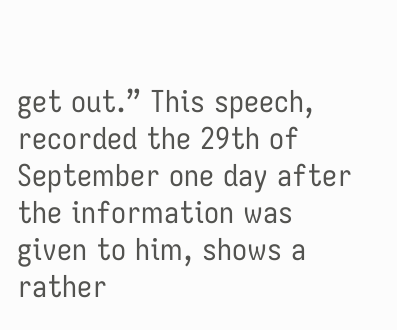get out.” This speech, recorded the 29th of September one day after the information was given to him, shows a rather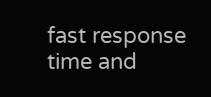fast response time and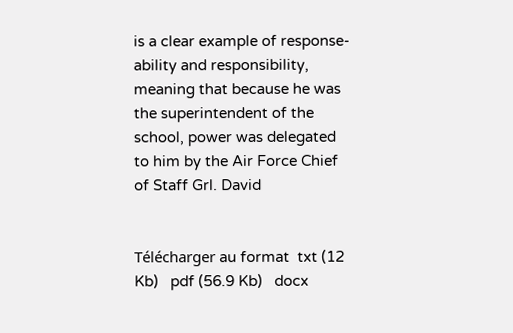is a clear example of response-ability and responsibility, meaning that because he was the superintendent of the school, power was delegated to him by the Air Force Chief of Staff Grl. David


Télécharger au format  txt (12 Kb)   pdf (56.9 Kb)   docx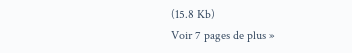(15.8 Kb)
Voir 7 pages de plus »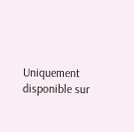Uniquement disponible sur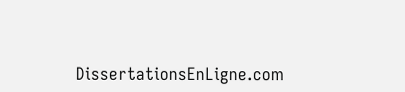DissertationsEnLigne.com